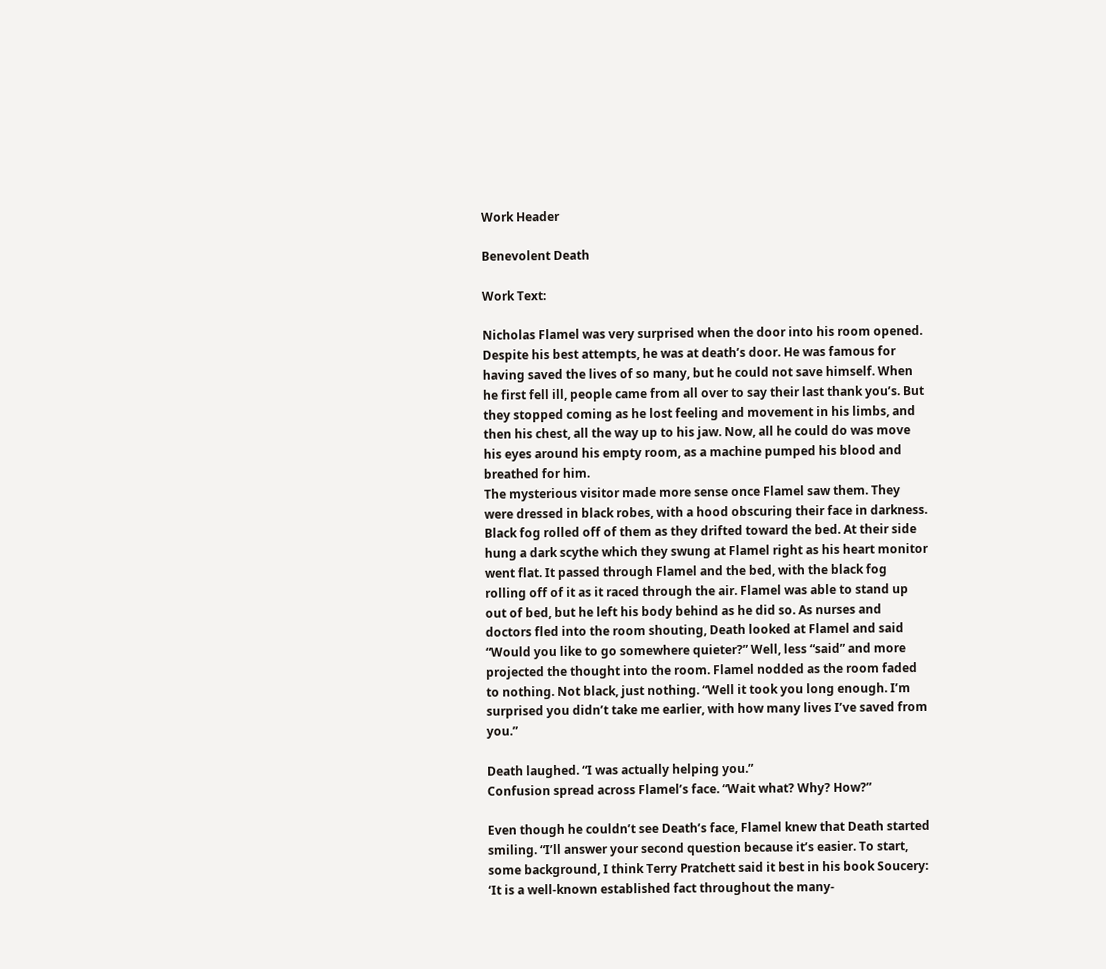Work Header

Benevolent Death

Work Text:

Nicholas Flamel was very surprised when the door into his room opened. Despite his best attempts, he was at death’s door. He was famous for having saved the lives of so many, but he could not save himself. When he first fell ill, people came from all over to say their last thank you’s. But they stopped coming as he lost feeling and movement in his limbs, and then his chest, all the way up to his jaw. Now, all he could do was move his eyes around his empty room, as a machine pumped his blood and breathed for him.
The mysterious visitor made more sense once Flamel saw them. They were dressed in black robes, with a hood obscuring their face in darkness. Black fog rolled off of them as they drifted toward the bed. At their side hung a dark scythe which they swung at Flamel right as his heart monitor went flat. It passed through Flamel and the bed, with the black fog rolling off of it as it raced through the air. Flamel was able to stand up out of bed, but he left his body behind as he did so. As nurses and doctors fled into the room shouting, Death looked at Flamel and said “Would you like to go somewhere quieter?” Well, less “said” and more projected the thought into the room. Flamel nodded as the room faded to nothing. Not black, just nothing. “Well it took you long enough. I’m surprised you didn’t take me earlier, with how many lives I’ve saved from you.”

Death laughed. “I was actually helping you.”
Confusion spread across Flamel’s face. “Wait what? Why? How?”

Even though he couldn’t see Death’s face, Flamel knew that Death started smiling. “I’ll answer your second question because it’s easier. To start, some background, I think Terry Pratchett said it best in his book Soucery:
‘It is a well-known established fact throughout the many-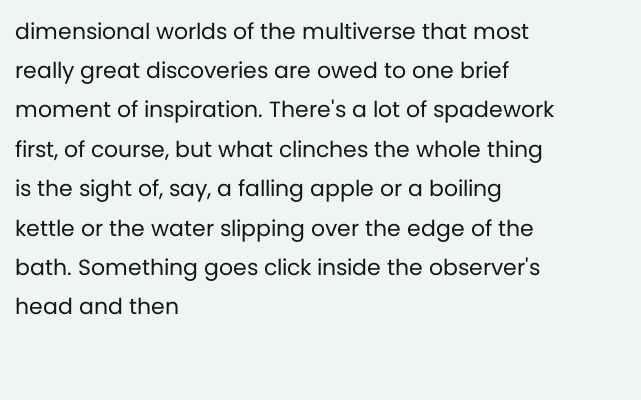dimensional worlds of the multiverse that most really great discoveries are owed to one brief moment of inspiration. There's a lot of spadework first, of course, but what clinches the whole thing is the sight of, say, a falling apple or a boiling kettle or the water slipping over the edge of the bath. Something goes click inside the observer's head and then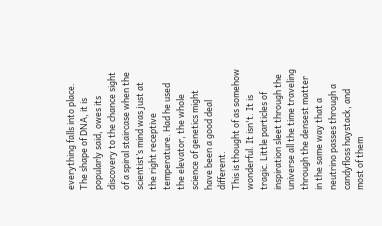everything falls into place. The shape of DNA, it is popularly said, owes its discovery to the chance sight of a spiral staircase when the scientist’s mind was just at the right receptive temperature. Had he used the elevator, the whole science of genetics might have been a good deal different.
This is thought of as somehow wonderful. It isn't. It is tragic. Little particles of inspiration sleet through the universe all the time traveling through the densest matter in the same way that a neutrino passes through a candyfloss haystack, and most of them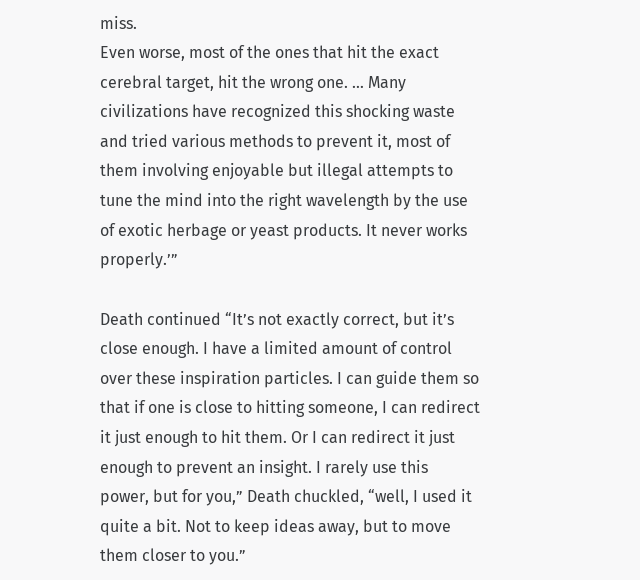miss.
Even worse, most of the ones that hit the exact cerebral target, hit the wrong one. … Many civilizations have recognized this shocking waste and tried various methods to prevent it, most of them involving enjoyable but illegal attempts to tune the mind into the right wavelength by the use of exotic herbage or yeast products. It never works properly.’”

Death continued “It’s not exactly correct, but it’s close enough. I have a limited amount of control over these inspiration particles. I can guide them so that if one is close to hitting someone, I can redirect it just enough to hit them. Or I can redirect it just enough to prevent an insight. I rarely use this power, but for you,” Death chuckled, “well, I used it quite a bit. Not to keep ideas away, but to move them closer to you.”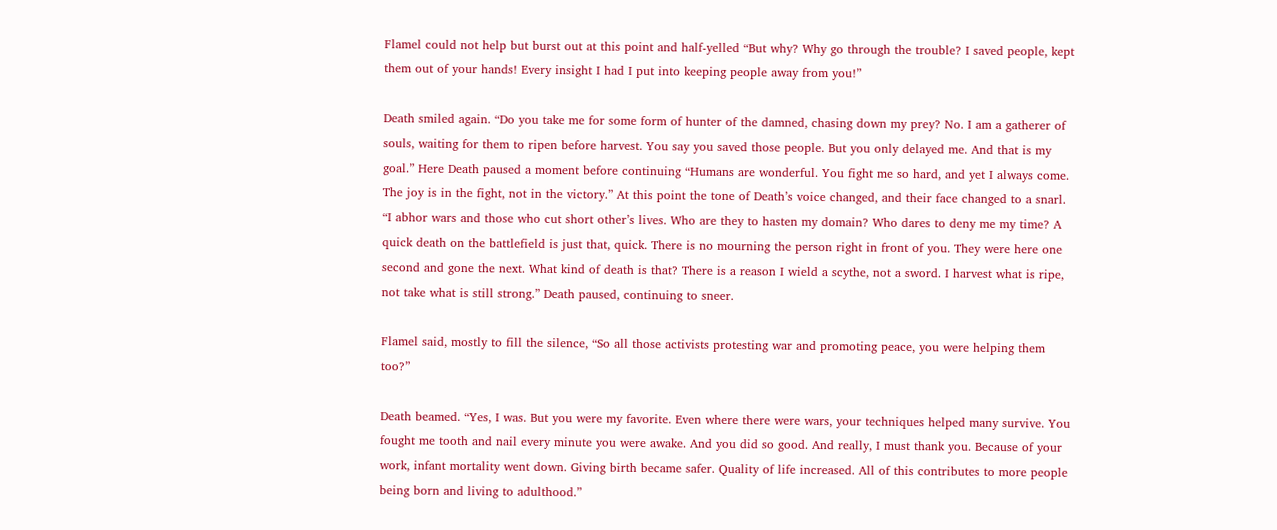Flamel could not help but burst out at this point and half-yelled “But why? Why go through the trouble? I saved people, kept them out of your hands! Every insight I had I put into keeping people away from you!”

Death smiled again. “Do you take me for some form of hunter of the damned, chasing down my prey? No. I am a gatherer of souls, waiting for them to ripen before harvest. You say you saved those people. But you only delayed me. And that is my goal.” Here Death paused a moment before continuing “Humans are wonderful. You fight me so hard, and yet I always come. The joy is in the fight, not in the victory.” At this point the tone of Death’s voice changed, and their face changed to a snarl. “I abhor wars and those who cut short other’s lives. Who are they to hasten my domain? Who dares to deny me my time? A quick death on the battlefield is just that, quick. There is no mourning the person right in front of you. They were here one second and gone the next. What kind of death is that? There is a reason I wield a scythe, not a sword. I harvest what is ripe, not take what is still strong.” Death paused, continuing to sneer.

Flamel said, mostly to fill the silence, “So all those activists protesting war and promoting peace, you were helping them too?”

Death beamed. “Yes, I was. But you were my favorite. Even where there were wars, your techniques helped many survive. You fought me tooth and nail every minute you were awake. And you did so good. And really, I must thank you. Because of your work, infant mortality went down. Giving birth became safer. Quality of life increased. All of this contributes to more people being born and living to adulthood.”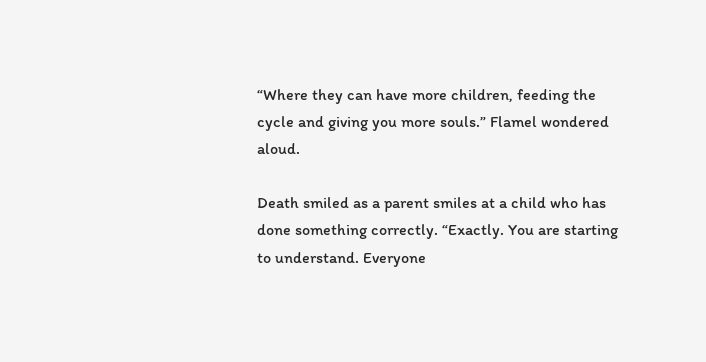“Where they can have more children, feeding the cycle and giving you more souls.” Flamel wondered aloud.

Death smiled as a parent smiles at a child who has done something correctly. “Exactly. You are starting to understand. Everyone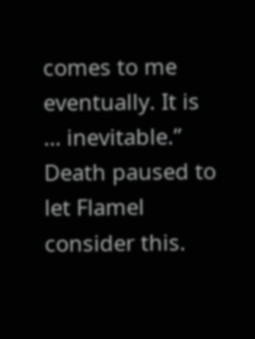comes to me eventually. It is … inevitable.”
Death paused to let Flamel consider this.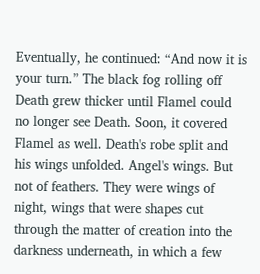Eventually, he continued: “And now it is your turn.” The black fog rolling off Death grew thicker until Flamel could no longer see Death. Soon, it covered Flamel as well. Death's robe split and his wings unfolded. Angel's wings. But not of feathers. They were wings of night, wings that were shapes cut through the matter of creation into the darkness underneath, in which a few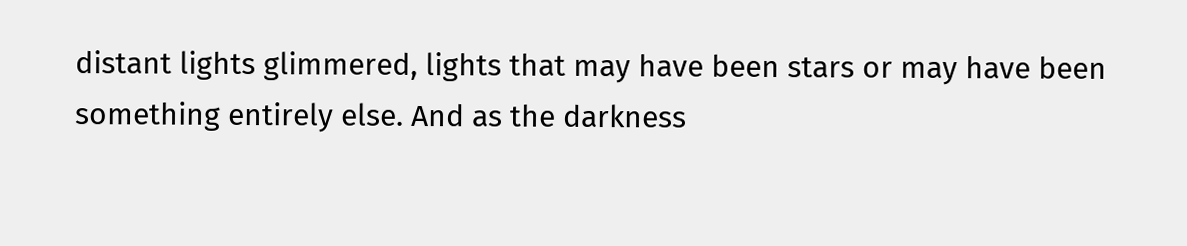distant lights glimmered, lights that may have been stars or may have been something entirely else. And as the darkness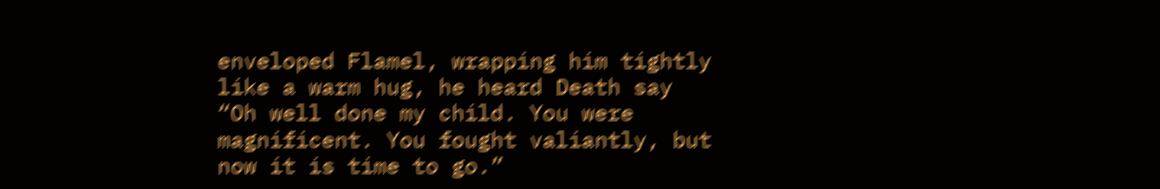enveloped Flamel, wrapping him tightly like a warm hug, he heard Death say “Oh well done my child. You were magnificent. You fought valiantly, but now it is time to go.”